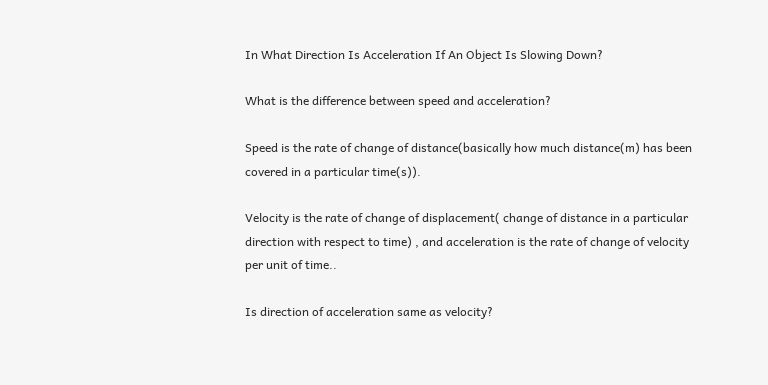In What Direction Is Acceleration If An Object Is Slowing Down?

What is the difference between speed and acceleration?

Speed is the rate of change of distance(basically how much distance(m) has been covered in a particular time(s)).

Velocity is the rate of change of displacement( change of distance in a particular direction with respect to time) , and acceleration is the rate of change of velocity per unit of time..

Is direction of acceleration same as velocity?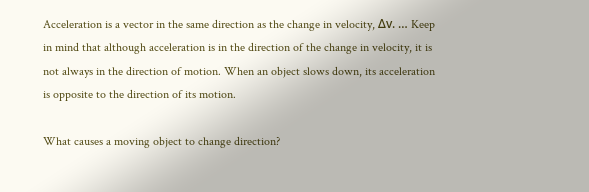Acceleration is a vector in the same direction as the change in velocity, Δv. … Keep in mind that although acceleration is in the direction of the change in velocity, it is not always in the direction of motion. When an object slows down, its acceleration is opposite to the direction of its motion.

What causes a moving object to change direction?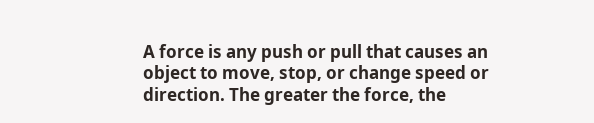A force is any push or pull that causes an object to move, stop, or change speed or direction. The greater the force, the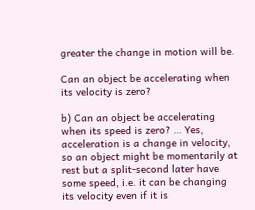greater the change in motion will be.

Can an object be accelerating when its velocity is zero?

b) Can an object be accelerating when its speed is zero? … Yes, acceleration is a change in velocity, so an object might be momentarily at rest but a split-second later have some speed, i.e. it can be changing its velocity even if it is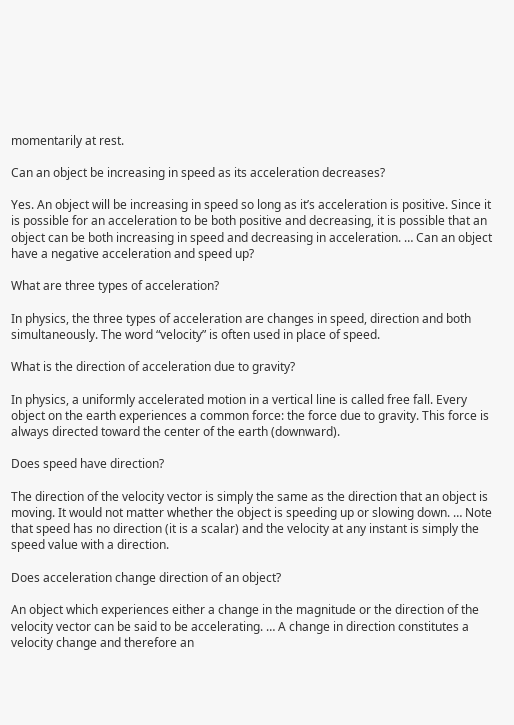momentarily at rest.

Can an object be increasing in speed as its acceleration decreases?

Yes. An object will be increasing in speed so long as it’s acceleration is positive. Since it is possible for an acceleration to be both positive and decreasing, it is possible that an object can be both increasing in speed and decreasing in acceleration. … Can an object have a negative acceleration and speed up?

What are three types of acceleration?

In physics, the three types of acceleration are changes in speed, direction and both simultaneously. The word “velocity” is often used in place of speed.

What is the direction of acceleration due to gravity?

In physics, a uniformly accelerated motion in a vertical line is called free fall. Every object on the earth experiences a common force: the force due to gravity. This force is always directed toward the center of the earth (downward).

Does speed have direction?

The direction of the velocity vector is simply the same as the direction that an object is moving. It would not matter whether the object is speeding up or slowing down. … Note that speed has no direction (it is a scalar) and the velocity at any instant is simply the speed value with a direction.

Does acceleration change direction of an object?

An object which experiences either a change in the magnitude or the direction of the velocity vector can be said to be accelerating. … A change in direction constitutes a velocity change and therefore an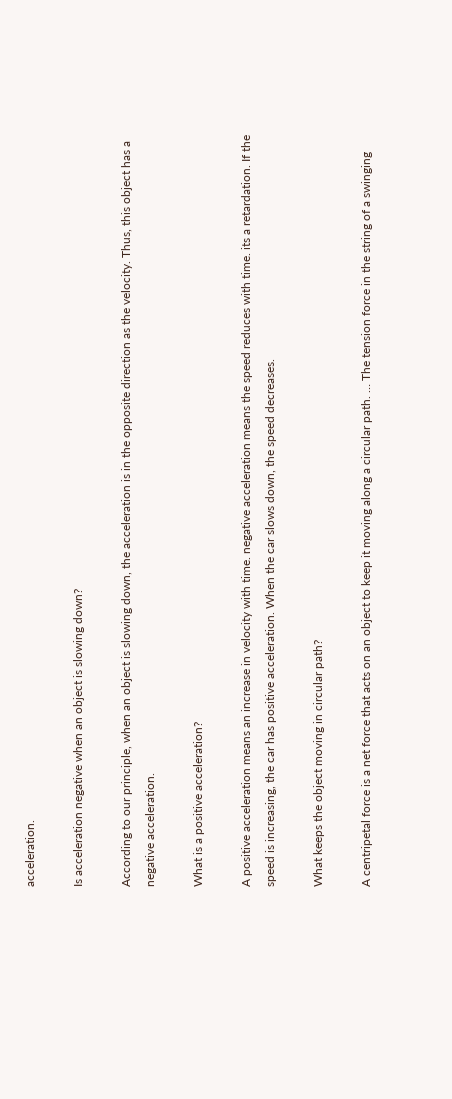acceleration.

Is acceleration negative when an object is slowing down?

According to our principle, when an object is slowing down, the acceleration is in the opposite direction as the velocity. Thus, this object has a negative acceleration.

What is a positive acceleration?

A positive acceleration means an increase in velocity with time. negative acceleration means the speed reduces with time. its a retardation. If the speed is increasing, the car has positive acceleration. When the car slows down, the speed decreases.

What keeps the object moving in circular path?

A centripetal force is a net force that acts on an object to keep it moving along a circular path. … The tension force in the string of a swinging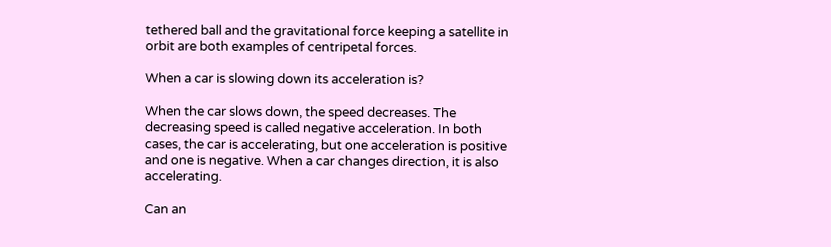tethered ball and the gravitational force keeping a satellite in orbit are both examples of centripetal forces.

When a car is slowing down its acceleration is?

When the car slows down, the speed decreases. The decreasing speed is called negative acceleration. In both cases, the car is accelerating, but one acceleration is positive and one is negative. When a car changes direction, it is also accelerating.

Can an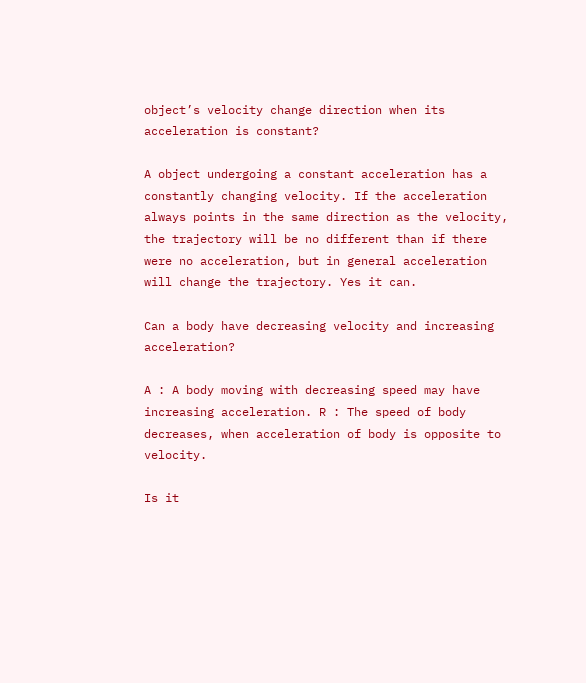object’s velocity change direction when its acceleration is constant?

A object undergoing a constant acceleration has a constantly changing velocity. If the acceleration always points in the same direction as the velocity, the trajectory will be no different than if there were no acceleration, but in general acceleration will change the trajectory. Yes it can.

Can a body have decreasing velocity and increasing acceleration?

A : A body moving with decreasing speed may have increasing acceleration. R : The speed of body decreases, when acceleration of body is opposite to velocity.

Is it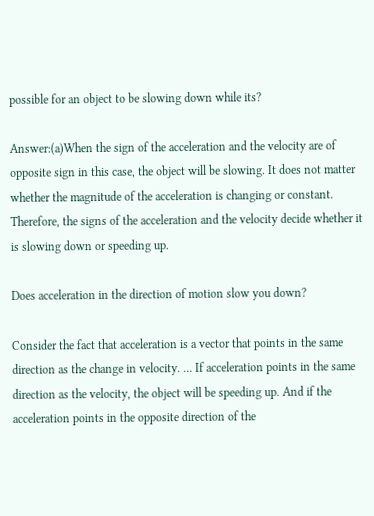possible for an object to be slowing down while its?

Answer:(a)When the sign of the acceleration and the velocity are of opposite sign in this case, the object will be slowing. It does not matter whether the magnitude of the acceleration is changing or constant. Therefore, the signs of the acceleration and the velocity decide whether it is slowing down or speeding up.

Does acceleration in the direction of motion slow you down?

Consider the fact that acceleration is a vector that points in the same direction as the change in velocity. … If acceleration points in the same direction as the velocity, the object will be speeding up. And if the acceleration points in the opposite direction of the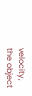velocity, the object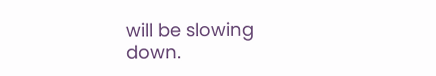will be slowing down.